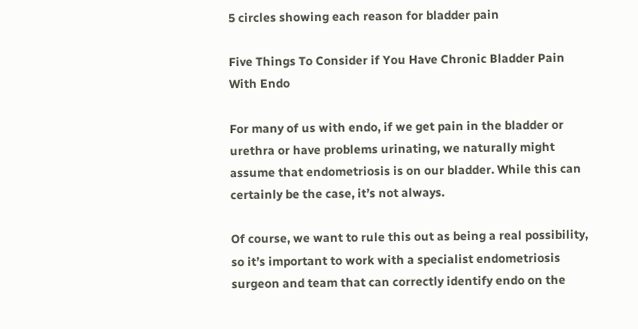5 circles showing each reason for bladder pain

Five Things To Consider if You Have Chronic Bladder Pain With Endo

For many of us with endo, if we get pain in the bladder or urethra or have problems urinating, we naturally might assume that endometriosis is on our bladder. While this can certainly be the case, it’s not always.

Of course, we want to rule this out as being a real possibility, so it’s important to work with a specialist endometriosis surgeon and team that can correctly identify endo on the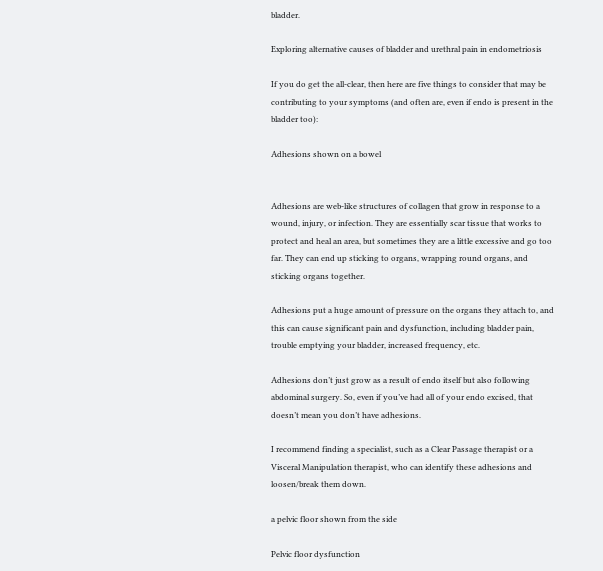bladder.

Exploring alternative causes of bladder and urethral pain in endometriosis

If you do get the all-clear, then here are five things to consider that may be contributing to your symptoms (and often are, even if endo is present in the bladder too):

Adhesions shown on a bowel


Adhesions are web-like structures of collagen that grow in response to a wound, injury, or infection. They are essentially scar tissue that works to protect and heal an area, but sometimes they are a little excessive and go too far. They can end up sticking to organs, wrapping round organs, and sticking organs together.

Adhesions put a huge amount of pressure on the organs they attach to, and this can cause significant pain and dysfunction, including bladder pain, trouble emptying your bladder, increased frequency, etc.

Adhesions don’t just grow as a result of endo itself but also following abdominal surgery. So, even if you’ve had all of your endo excised, that doesn’t mean you don’t have adhesions.

I recommend finding a specialist, such as a Clear Passage therapist or a Visceral Manipulation therapist, who can identify these adhesions and loosen/break them down.

a pelvic floor shown from the side

Pelvic floor dysfunction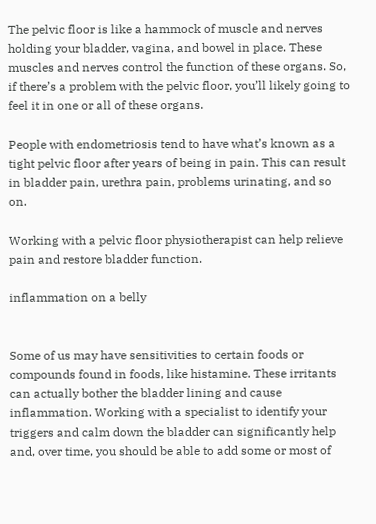The pelvic floor is like a hammock of muscle and nerves holding your bladder, vagina, and bowel in place. These muscles and nerves control the function of these organs. So, if there’s a problem with the pelvic floor, you’ll likely going to feel it in one or all of these organs.

People with endometriosis tend to have what’s known as a tight pelvic floor after years of being in pain. This can result in bladder pain, urethra pain, problems urinating, and so on.

Working with a pelvic floor physiotherapist can help relieve pain and restore bladder function.

inflammation on a belly


Some of us may have sensitivities to certain foods or compounds found in foods, like histamine. These irritants can actually bother the bladder lining and cause inflammation. Working with a specialist to identify your triggers and calm down the bladder can significantly help and, over time, you should be able to add some or most of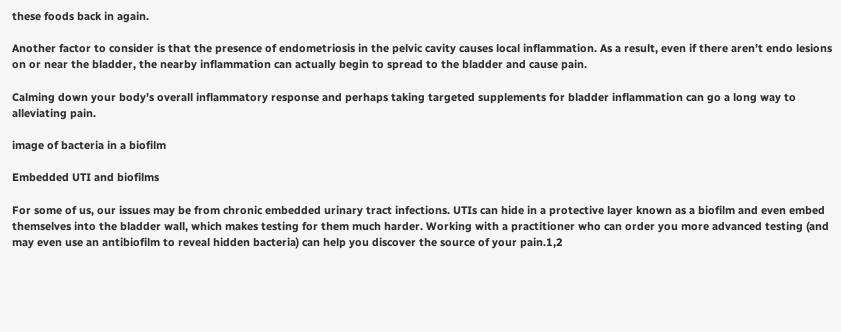these foods back in again.

Another factor to consider is that the presence of endometriosis in the pelvic cavity causes local inflammation. As a result, even if there aren’t endo lesions on or near the bladder, the nearby inflammation can actually begin to spread to the bladder and cause pain.

Calming down your body’s overall inflammatory response and perhaps taking targeted supplements for bladder inflammation can go a long way to alleviating pain.

image of bacteria in a biofilm

Embedded UTI and biofilms

For some of us, our issues may be from chronic embedded urinary tract infections. UTIs can hide in a protective layer known as a biofilm and even embed themselves into the bladder wall, which makes testing for them much harder. Working with a practitioner who can order you more advanced testing (and may even use an antibiofilm to reveal hidden bacteria) can help you discover the source of your pain.1,2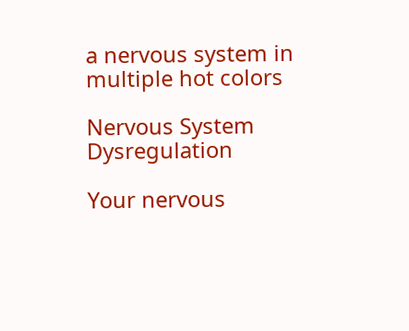a nervous system in multiple hot colors

Nervous System Dysregulation

Your nervous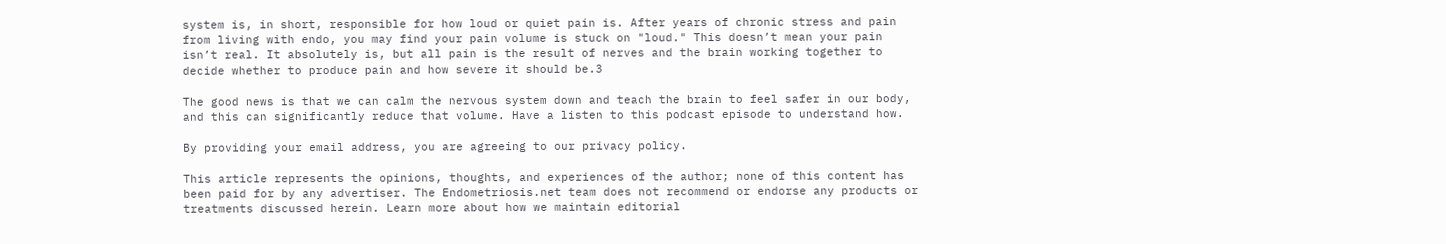system is, in short, responsible for how loud or quiet pain is. After years of chronic stress and pain from living with endo, you may find your pain volume is stuck on "loud." This doesn’t mean your pain isn’t real. It absolutely is, but all pain is the result of nerves and the brain working together to decide whether to produce pain and how severe it should be.3

The good news is that we can calm the nervous system down and teach the brain to feel safer in our body, and this can significantly reduce that volume. Have a listen to this podcast episode to understand how.

By providing your email address, you are agreeing to our privacy policy.

This article represents the opinions, thoughts, and experiences of the author; none of this content has been paid for by any advertiser. The Endometriosis.net team does not recommend or endorse any products or treatments discussed herein. Learn more about how we maintain editorial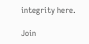integrity here.

Join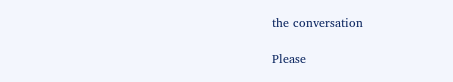the conversation

Please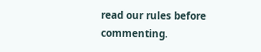read our rules before commenting.